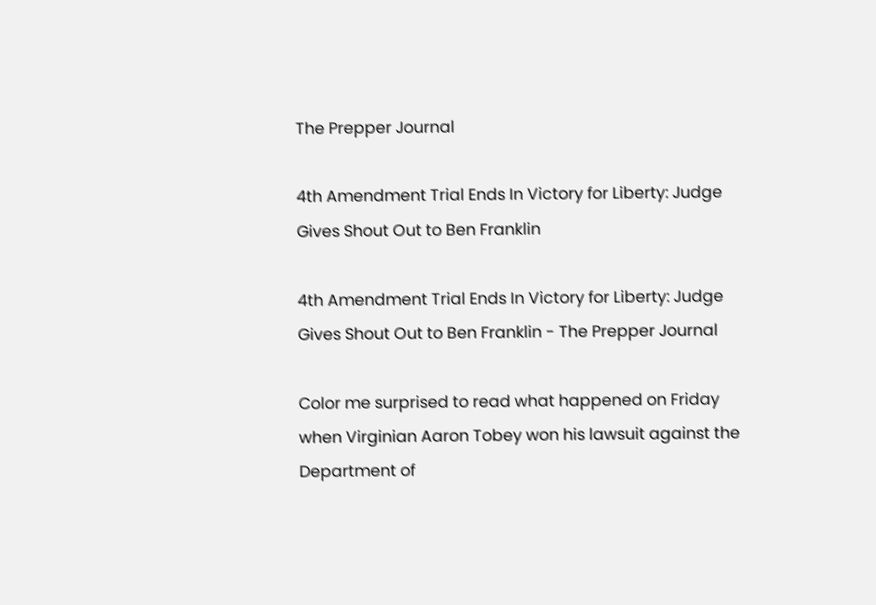The Prepper Journal

4th Amendment Trial Ends In Victory for Liberty: Judge Gives Shout Out to Ben Franklin

4th Amendment Trial Ends In Victory for Liberty: Judge Gives Shout Out to Ben Franklin - The Prepper Journal

Color me surprised to read what happened on Friday when Virginian Aaron Tobey won his lawsuit against the Department of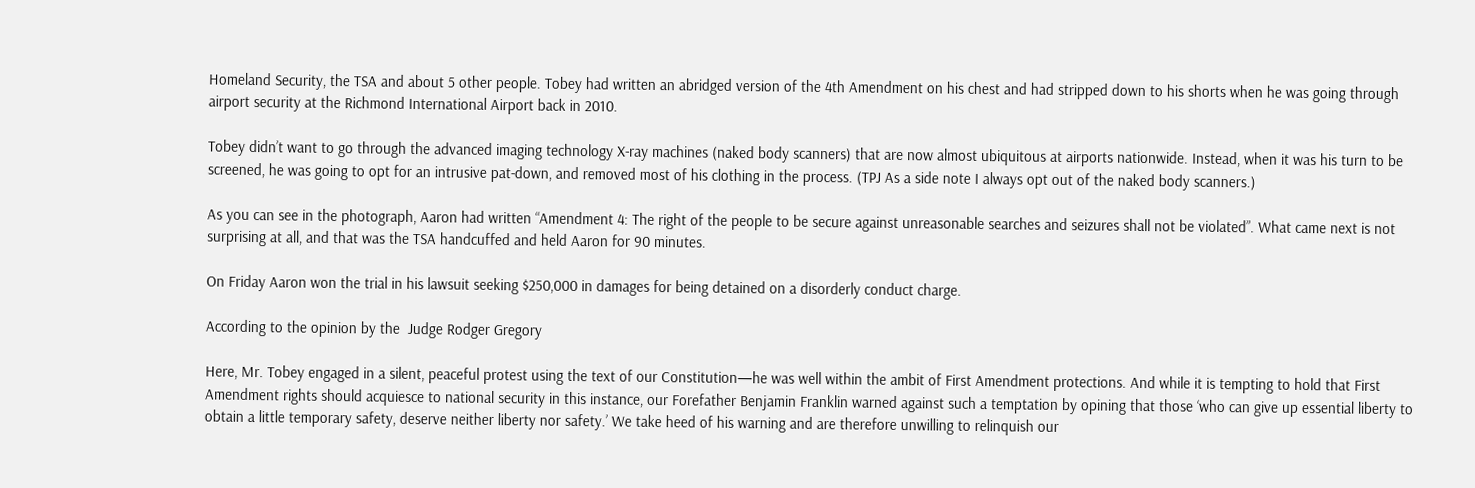Homeland Security, the TSA and about 5 other people. Tobey had written an abridged version of the 4th Amendment on his chest and had stripped down to his shorts when he was going through airport security at the Richmond International Airport back in 2010.

Tobey didn’t want to go through the advanced imaging technology X-ray machines (naked body scanners) that are now almost ubiquitous at airports nationwide. Instead, when it was his turn to be screened, he was going to opt for an intrusive pat-down, and removed most of his clothing in the process. (TPJ As a side note I always opt out of the naked body scanners.)

As you can see in the photograph, Aaron had written “Amendment 4: The right of the people to be secure against unreasonable searches and seizures shall not be violated”. What came next is not surprising at all, and that was the TSA handcuffed and held Aaron for 90 minutes.

On Friday Aaron won the trial in his lawsuit seeking $250,000 in damages for being detained on a disorderly conduct charge.

According to the opinion by the  Judge Rodger Gregory

Here, Mr. Tobey engaged in a silent, peaceful protest using the text of our Constitution—he was well within the ambit of First Amendment protections. And while it is tempting to hold that First Amendment rights should acquiesce to national security in this instance, our Forefather Benjamin Franklin warned against such a temptation by opining that those ‘who can give up essential liberty to obtain a little temporary safety, deserve neither liberty nor safety.’ We take heed of his warning and are therefore unwilling to relinquish our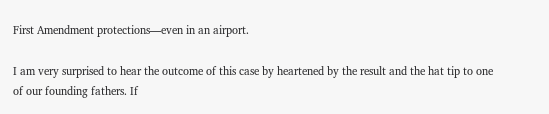First Amendment protections—even in an airport.

I am very surprised to hear the outcome of this case by heartened by the result and the hat tip to one of our founding fathers. If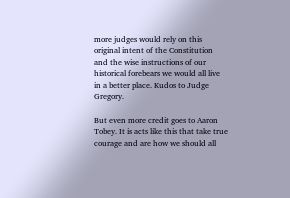more judges would rely on this original intent of the Constitution and the wise instructions of our historical forebears we would all live in a better place. Kudos to Judge Gregory.

But even more credit goes to Aaron Tobey. It is acts like this that take true courage and are how we should all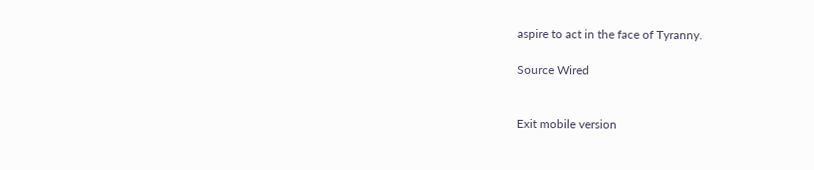aspire to act in the face of Tyranny.

Source Wired


Exit mobile version